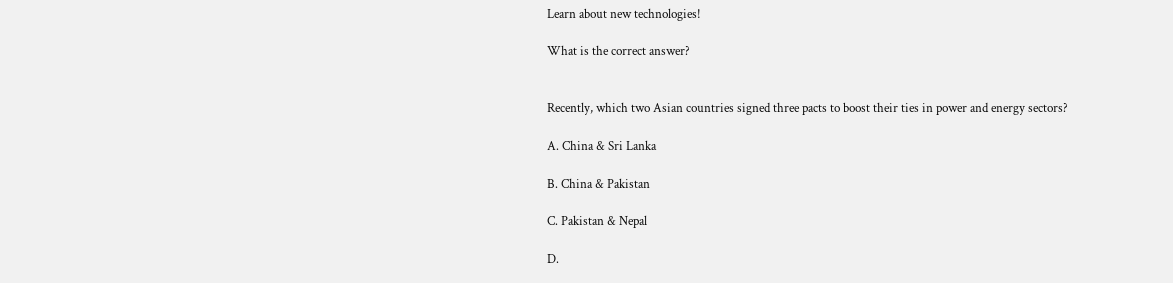Learn about new technologies!

What is the correct answer?


Recently, which two Asian countries signed three pacts to boost their ties in power and energy sectors?

A. China & Sri Lanka

B. China & Pakistan

C. Pakistan & Nepal

D.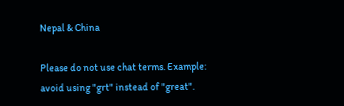Nepal & China

Please do not use chat terms. Example: avoid using "grt" instead of "great".